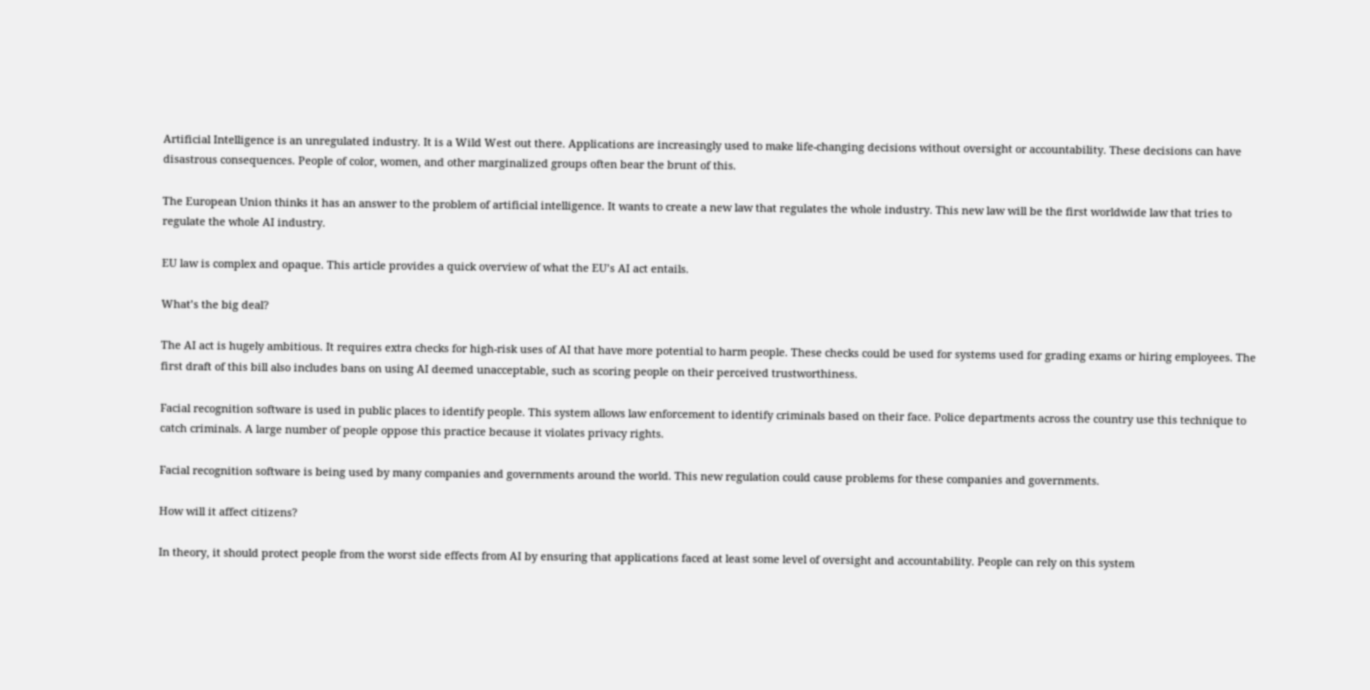Artificial Intelligence is an unregulated industry. It is a Wild West out there. Applications are increasingly used to make life-changing decisions without oversight or accountability. These decisions can have disastrous consequences. People of color, women, and other marginalized groups often bear the brunt of this.

The European Union thinks it has an answer to the problem of artificial intelligence. It wants to create a new law that regulates the whole industry. This new law will be the first worldwide law that tries to regulate the whole AI industry.

EU law is complex and opaque. This article provides a quick overview of what the EU’s AI act entails.

What’s the big deal?

The AI act is hugely ambitious. It requires extra checks for high-risk uses of AI that have more potential to harm people. These checks could be used for systems used for grading exams or hiring employees. The first draft of this bill also includes bans on using AI deemed unacceptable, such as scoring people on their perceived trustworthiness.

Facial recognition software is used in public places to identify people. This system allows law enforcement to identify criminals based on their face. Police departments across the country use this technique to catch criminals. A large number of people oppose this practice because it violates privacy rights.

Facial recognition software is being used by many companies and governments around the world. This new regulation could cause problems for these companies and governments.

How will it affect citizens?

In theory, it should protect people from the worst side effects from AI by ensuring that applications faced at least some level of oversight and accountability. People can rely on this system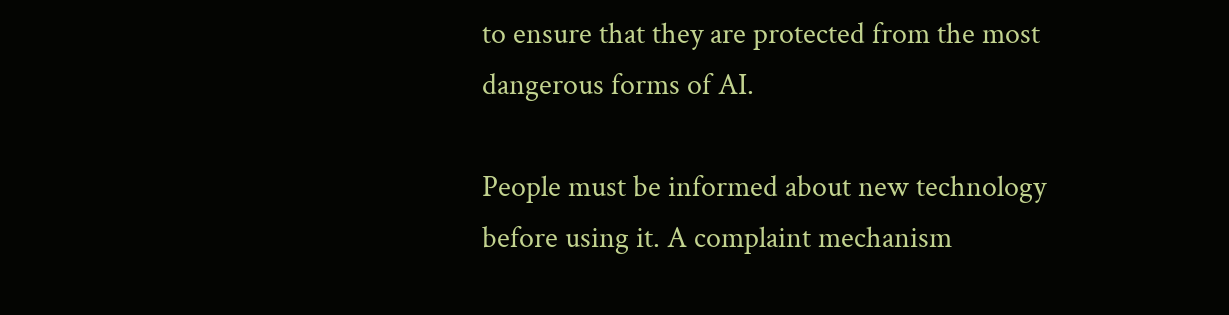to ensure that they are protected from the most dangerous forms of AI.

People must be informed about new technology before using it. A complaint mechanism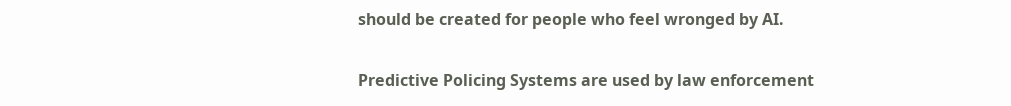should be created for people who feel wronged by AI.

Predictive Policing Systems are used by law enforcement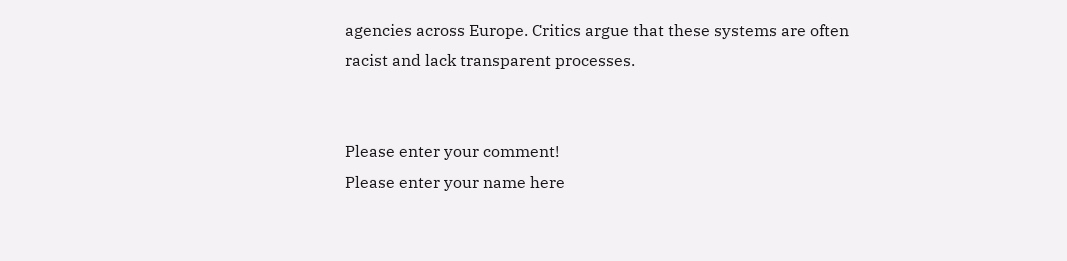agencies across Europe. Critics argue that these systems are often racist and lack transparent processes.


Please enter your comment!
Please enter your name here